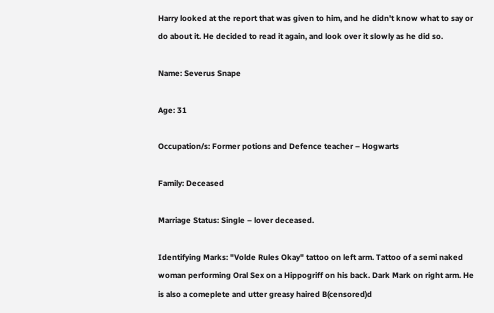Harry looked at the report that was given to him, and he didn't know what to say or do about it. He decided to read it again, and look over it slowly as he did so.

Name: Severus Snape

Age: 31

Occupation/s: Former potions and Defence teacher – Hogwarts

Family: Deceased

Marriage Status: Single – lover deceased.

Identifying Marks: "Volde Rules Okay" tattoo on left arm. Tattoo of a semi naked woman performing Oral Sex on a Hippogriff on his back. Dark Mark on right arm. He is also a comeplete and utter greasy haired B(censored)d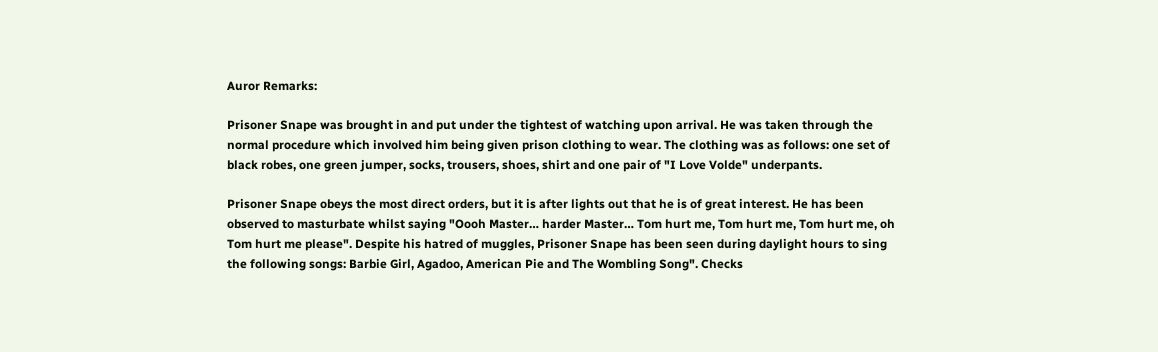Auror Remarks:

Prisoner Snape was brought in and put under the tightest of watching upon arrival. He was taken through the normal procedure which involved him being given prison clothing to wear. The clothing was as follows: one set of black robes, one green jumper, socks, trousers, shoes, shirt and one pair of "I Love Volde" underpants.

Prisoner Snape obeys the most direct orders, but it is after lights out that he is of great interest. He has been observed to masturbate whilst saying "Oooh Master… harder Master… Tom hurt me, Tom hurt me, Tom hurt me, oh Tom hurt me please". Despite his hatred of muggles, Prisoner Snape has been seen during daylight hours to sing the following songs: Barbie Girl, Agadoo, American Pie and The Wombling Song". Checks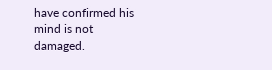have confirmed his mind is not damaged.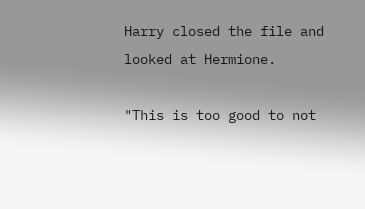Harry closed the file and looked at Hermione.

"This is too good to not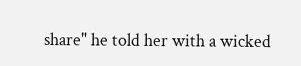share" he told her with a wicked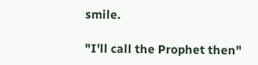smile.

"I'll call the Prophet then"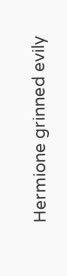Hermione grinned evily